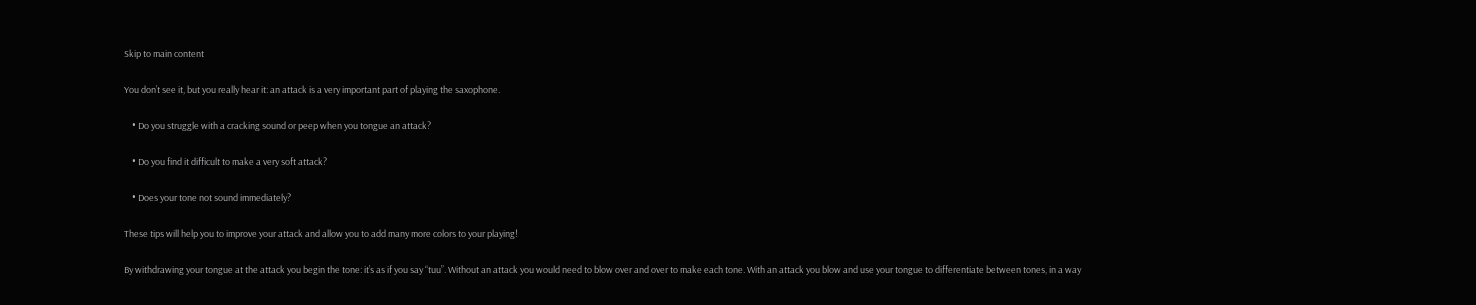Skip to main content

You don’t see it, but you really hear it: an attack is a very important part of playing the saxophone.

    • Do you struggle with a cracking sound or peep when you tongue an attack?

    • Do you find it difficult to make a very soft attack?

    • Does your tone not sound immediately?

These tips will help you to improve your attack and allow you to add many more colors to your playing!

By withdrawing your tongue at the attack you begin the tone: it’s as if you say “tuu”. Without an attack you would need to blow over and over to make each tone. With an attack you blow and use your tongue to differentiate between tones, in a way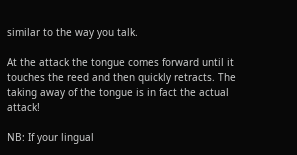similar to the way you talk.

At the attack the tongue comes forward until it touches the reed and then quickly retracts. The taking away of the tongue is in fact the actual attack!

NB: If your lingual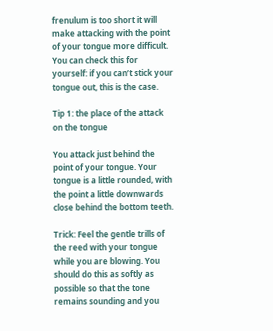frenulum is too short it will make attacking with the point of your tongue more difficult. You can check this for yourself: if you can’t stick your tongue out, this is the case.

Tip 1: the place of the attack on the tongue

You attack just behind the point of your tongue. Your tongue is a little rounded, with the point a little downwards close behind the bottom teeth.

Trick: Feel the gentle trills of the reed with your tongue while you are blowing. You should do this as softly as possible so that the tone remains sounding and you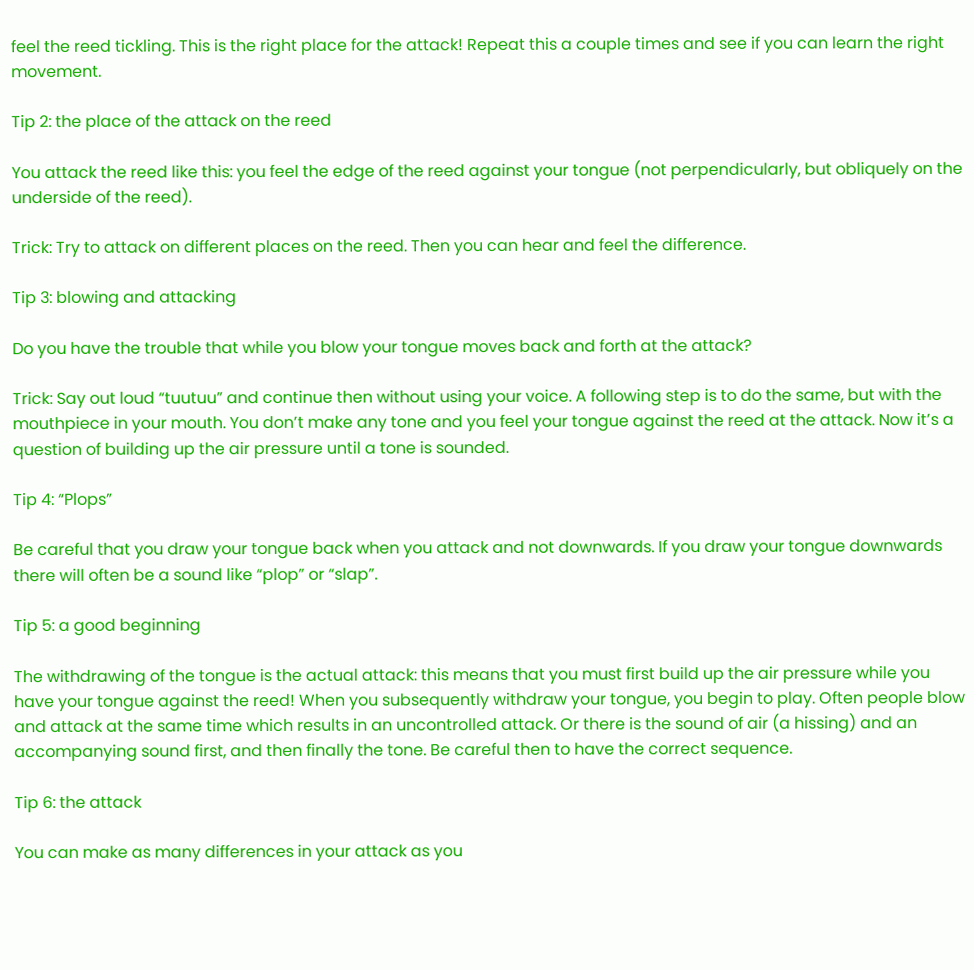feel the reed tickling. This is the right place for the attack! Repeat this a couple times and see if you can learn the right movement.

Tip 2: the place of the attack on the reed

You attack the reed like this: you feel the edge of the reed against your tongue (not perpendicularly, but obliquely on the underside of the reed).

Trick: Try to attack on different places on the reed. Then you can hear and feel the difference.

Tip 3: blowing and attacking

Do you have the trouble that while you blow your tongue moves back and forth at the attack?

Trick: Say out loud “tuutuu” and continue then without using your voice. A following step is to do the same, but with the mouthpiece in your mouth. You don’t make any tone and you feel your tongue against the reed at the attack. Now it’s a question of building up the air pressure until a tone is sounded.

Tip 4: “Plops”

Be careful that you draw your tongue back when you attack and not downwards. If you draw your tongue downwards there will often be a sound like “plop” or “slap”.

Tip 5: a good beginning

The withdrawing of the tongue is the actual attack: this means that you must first build up the air pressure while you have your tongue against the reed! When you subsequently withdraw your tongue, you begin to play. Often people blow and attack at the same time which results in an uncontrolled attack. Or there is the sound of air (a hissing) and an accompanying sound first, and then finally the tone. Be careful then to have the correct sequence.

Tip 6: the attack

You can make as many differences in your attack as you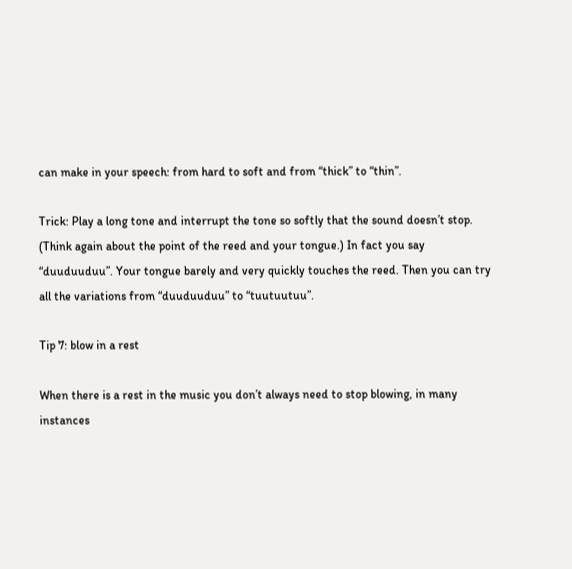can make in your speech: from hard to soft and from “thick” to “thin”.

Trick: Play a long tone and interrupt the tone so softly that the sound doesn’t stop. (Think again about the point of the reed and your tongue.) In fact you say “duuduuduu”. Your tongue barely and very quickly touches the reed. Then you can try all the variations from “duuduuduu” to “tuutuutuu”.

Tip 7: blow in a rest

When there is a rest in the music you don’t always need to stop blowing, in many instances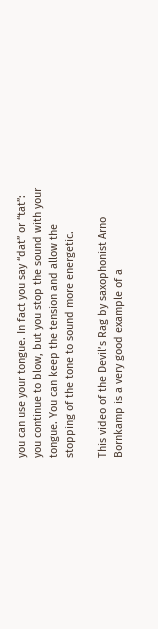you can use your tongue. In fact you say “dat” or “tat”: you continue to blow, but you stop the sound with your tongue. You can keep the tension and allow the stopping of the tone to sound more energetic.

This video of the Devil’s Rag by saxophonist Arno Bornkamp is a very good example of a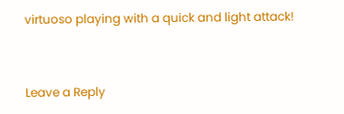virtuoso playing with a quick and light attack!


Leave a Reply